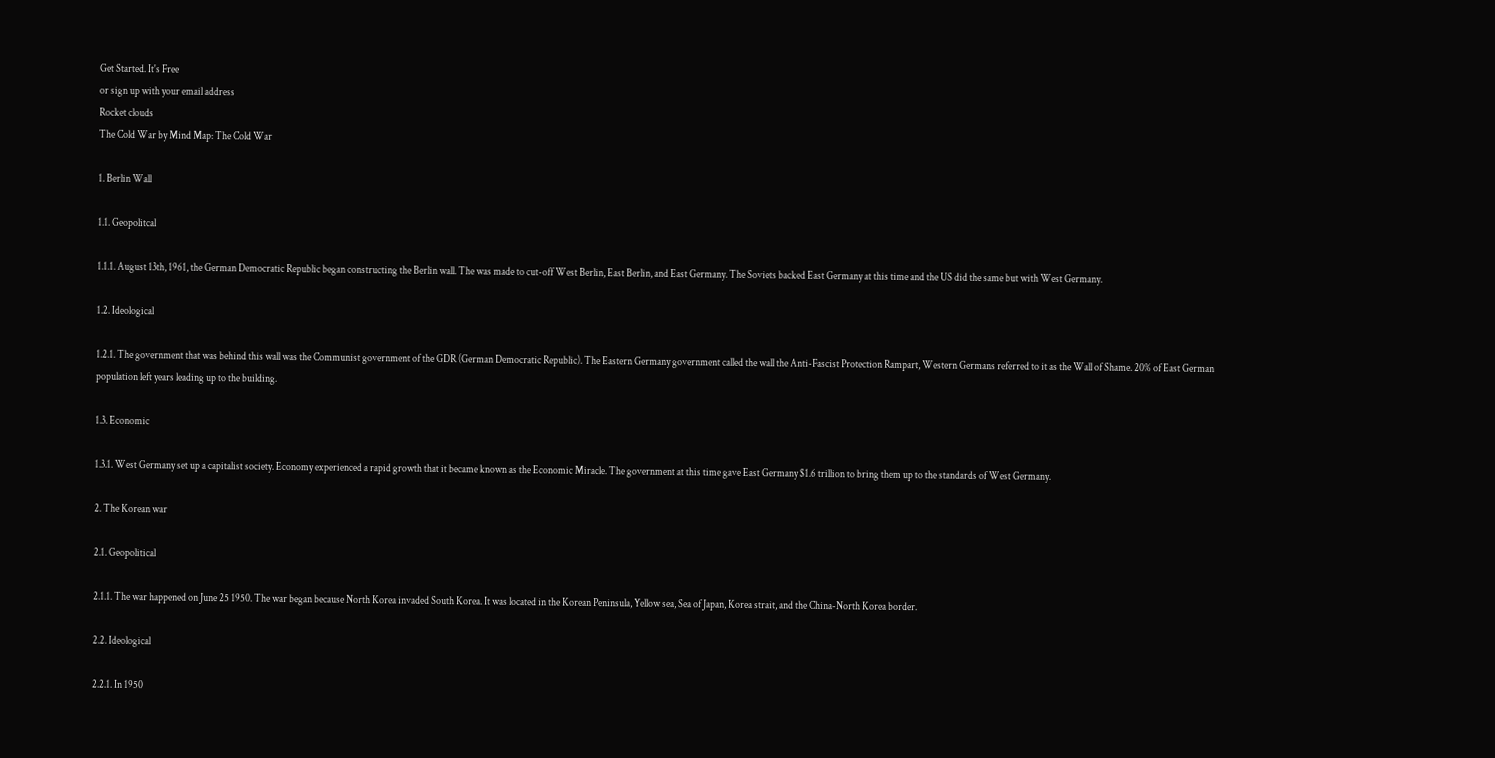Get Started. It's Free
or sign up with your email address
Rocket clouds
The Cold War by Mind Map: The Cold War

1. Berlin Wall

1.1. Geopolitcal

1.1.1. August 13th, 1961, the German Democratic Republic began constructing the Berlin wall. The was made to cut-off West Berlin, East Berlin, and East Germany. The Soviets backed East Germany at this time and the US did the same but with West Germany.

1.2. Ideological

1.2.1. The government that was behind this wall was the Communist government of the GDR (German Democratic Republic). The Eastern Germany government called the wall the Anti-Fascist Protection Rampart, Western Germans referred to it as the Wall of Shame. 20% of East German population left years leading up to the building.

1.3. Economic

1.3.1. West Germany set up a capitalist society. Economy experienced a rapid growth that it became known as the Economic Miracle. The government at this time gave East Germany $1.6 trillion to bring them up to the standards of West Germany.

2. The Korean war

2.1. Geopolitical

2.1.1. The war happened on June 25 1950. The war began because North Korea invaded South Korea. It was located in the Korean Peninsula, Yellow sea, Sea of Japan, Korea strait, and the China-North Korea border.

2.2. Ideological

2.2.1. In 1950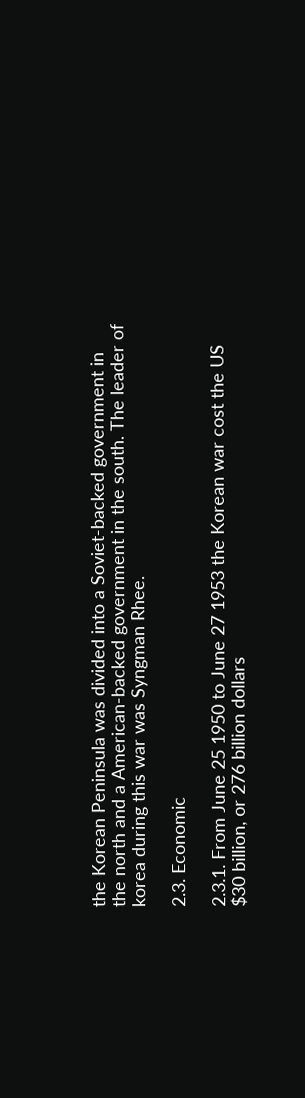the Korean Peninsula was divided into a Soviet-backed government in the north and a American-backed government in the south. The leader of korea during this war was Syngman Rhee.

2.3. Economic

2.3.1. From June 25 1950 to June 27 1953 the Korean war cost the US $30 billion, or 276 billion dollars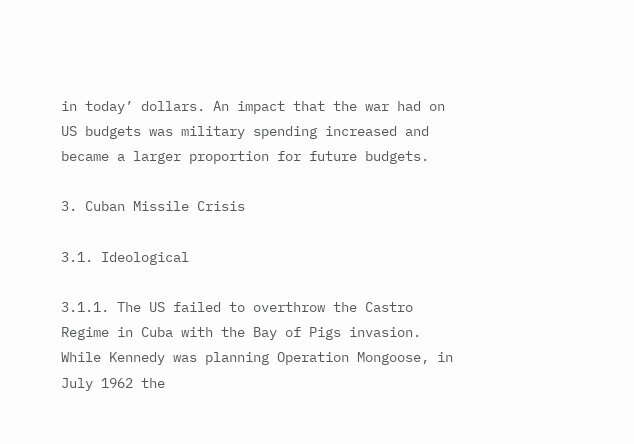in today’ dollars. An impact that the war had on US budgets was military spending increased and became a larger proportion for future budgets.

3. Cuban Missile Crisis

3.1. Ideological

3.1.1. The US failed to overthrow the Castro Regime in Cuba with the Bay of Pigs invasion. While Kennedy was planning Operation Mongoose, in July 1962 the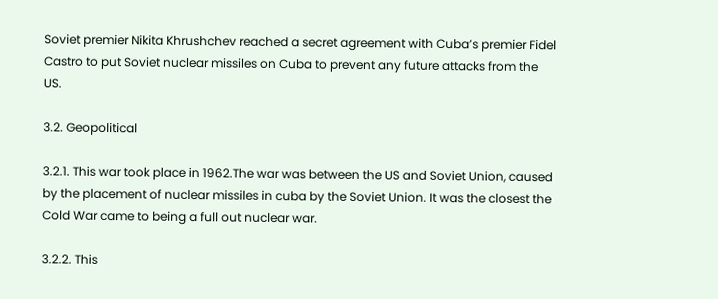Soviet premier Nikita Khrushchev reached a secret agreement with Cuba’s premier Fidel Castro to put Soviet nuclear missiles on Cuba to prevent any future attacks from the US.

3.2. Geopolitical

3.2.1. This war took place in 1962.The war was between the US and Soviet Union, caused by the placement of nuclear missiles in cuba by the Soviet Union. It was the closest the Cold War came to being a full out nuclear war.

3.2.2. This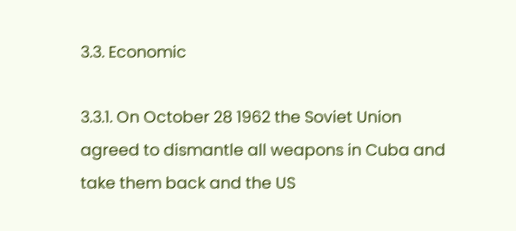3.3. Economic

3.3.1. On October 28 1962 the Soviet Union agreed to dismantle all weapons in Cuba and take them back and the US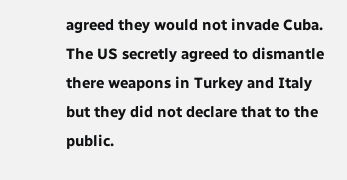agreed they would not invade Cuba. The US secretly agreed to dismantle there weapons in Turkey and Italy but they did not declare that to the public.